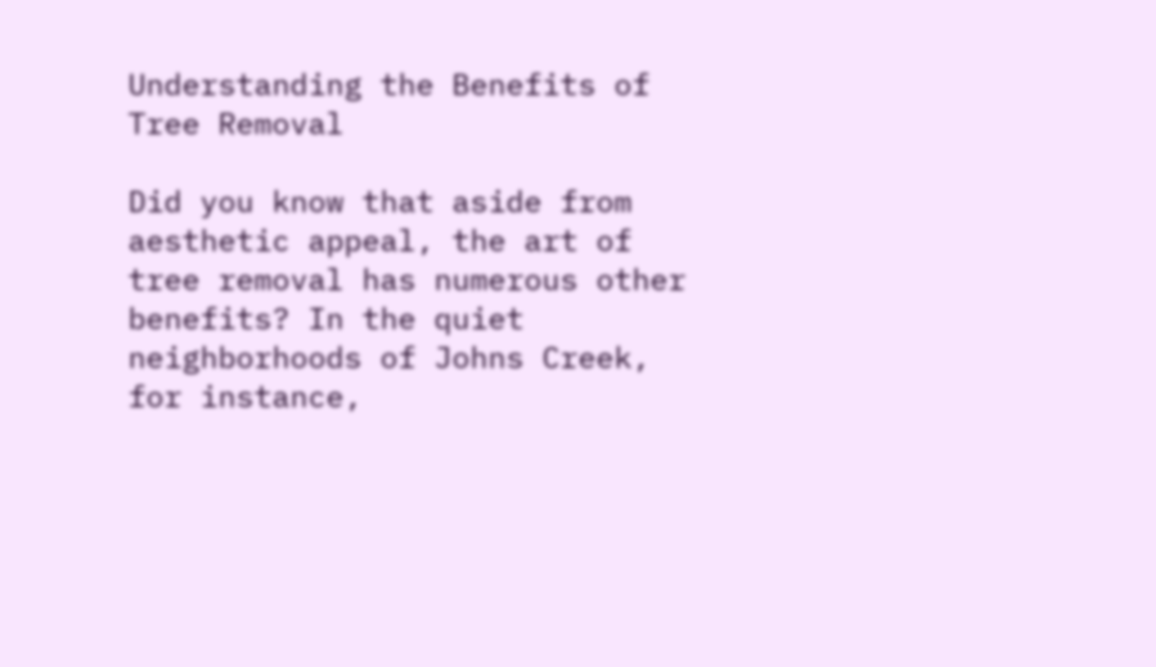Understanding the Benefits of Tree Removal

Did you know that aside from aesthetic appeal, the art of tree removal has numerous other benefits? In the quiet neighborhoods of Johns Creek, for instance,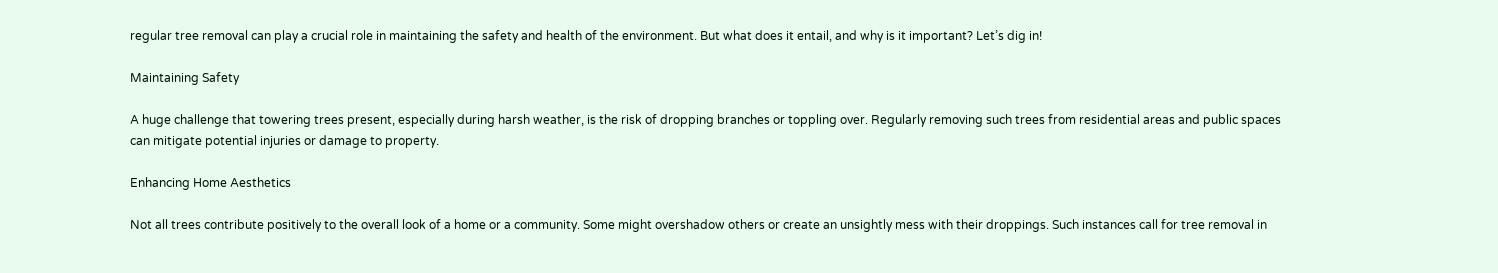regular tree removal can play a crucial role in maintaining the safety and health of the environment. But what does it entail, and why is it important? Let’s dig in!

Maintaining Safety

A huge challenge that towering trees present, especially during harsh weather, is the risk of dropping branches or toppling over. Regularly removing such trees from residential areas and public spaces can mitigate potential injuries or damage to property.

Enhancing Home Aesthetics

Not all trees contribute positively to the overall look of a home or a community. Some might overshadow others or create an unsightly mess with their droppings. Such instances call for tree removal in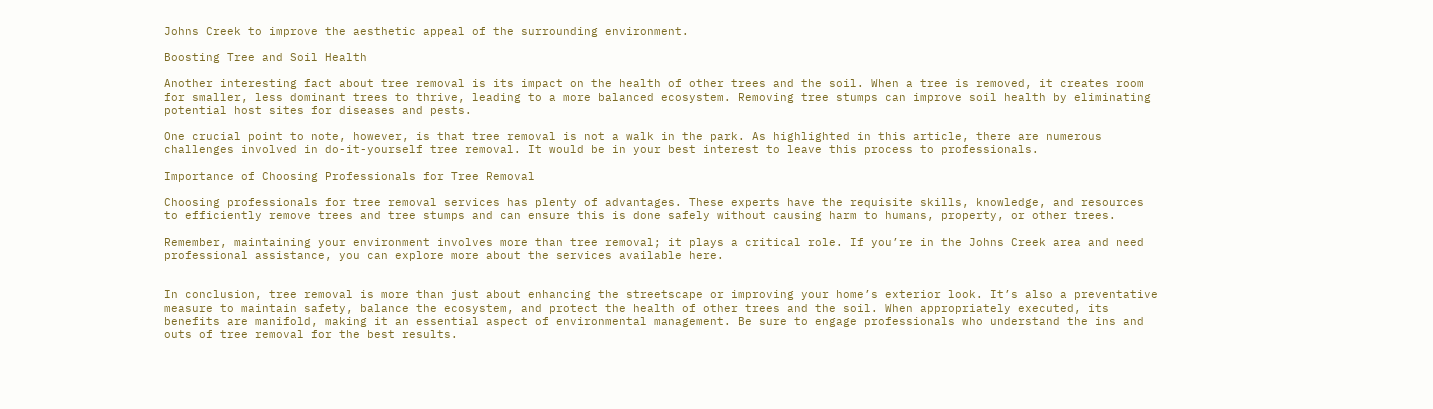Johns Creek to improve the aesthetic appeal of the surrounding environment.

Boosting Tree and Soil Health

Another interesting fact about tree removal is its impact on the health of other trees and the soil. When a tree is removed, it creates room for smaller, less dominant trees to thrive, leading to a more balanced ecosystem. Removing tree stumps can improve soil health by eliminating potential host sites for diseases and pests.

One crucial point to note, however, is that tree removal is not a walk in the park. As highlighted in this article, there are numerous challenges involved in do-it-yourself tree removal. It would be in your best interest to leave this process to professionals.

Importance of Choosing Professionals for Tree Removal

Choosing professionals for tree removal services has plenty of advantages. These experts have the requisite skills, knowledge, and resources to efficiently remove trees and tree stumps and can ensure this is done safely without causing harm to humans, property, or other trees.

Remember, maintaining your environment involves more than tree removal; it plays a critical role. If you’re in the Johns Creek area and need professional assistance, you can explore more about the services available here.


In conclusion, tree removal is more than just about enhancing the streetscape or improving your home’s exterior look. It’s also a preventative measure to maintain safety, balance the ecosystem, and protect the health of other trees and the soil. When appropriately executed, its benefits are manifold, making it an essential aspect of environmental management. Be sure to engage professionals who understand the ins and outs of tree removal for the best results.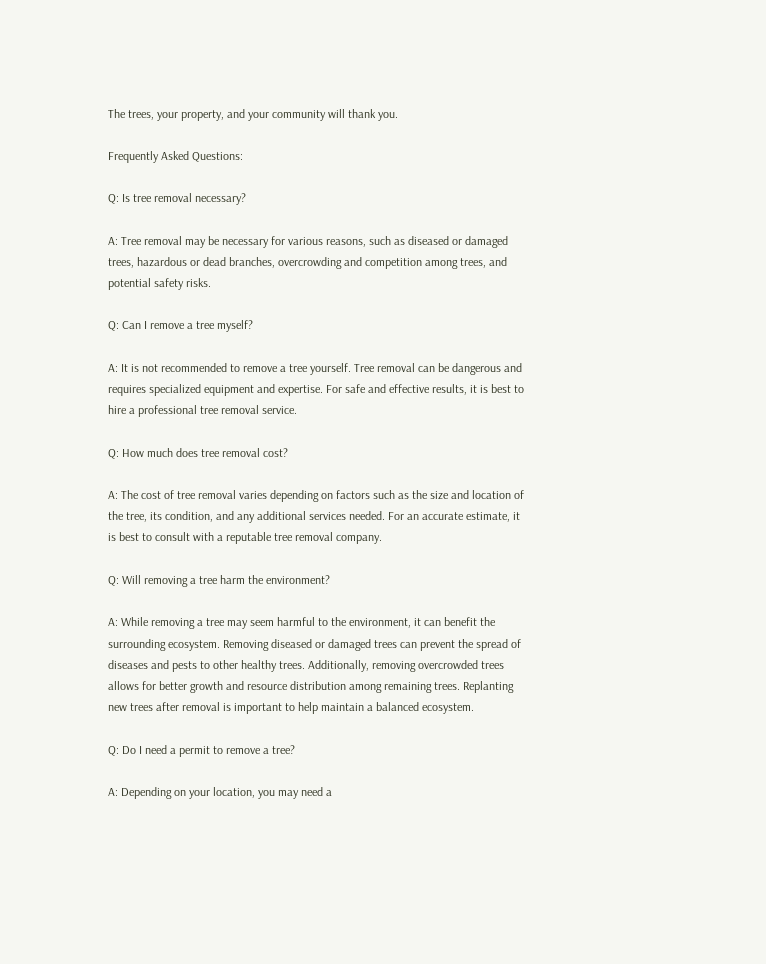The trees, your property, and your community will thank you.

Frequently Asked Questions:

Q: Is tree removal necessary?

A: Tree removal may be necessary for various reasons, such as diseased or damaged trees, hazardous or dead branches, overcrowding and competition among trees, and potential safety risks.

Q: Can I remove a tree myself?

A: It is not recommended to remove a tree yourself. Tree removal can be dangerous and requires specialized equipment and expertise. For safe and effective results, it is best to hire a professional tree removal service.

Q: How much does tree removal cost?

A: The cost of tree removal varies depending on factors such as the size and location of the tree, its condition, and any additional services needed. For an accurate estimate, it is best to consult with a reputable tree removal company.

Q: Will removing a tree harm the environment?

A: While removing a tree may seem harmful to the environment, it can benefit the surrounding ecosystem. Removing diseased or damaged trees can prevent the spread of diseases and pests to other healthy trees. Additionally, removing overcrowded trees allows for better growth and resource distribution among remaining trees. Replanting new trees after removal is important to help maintain a balanced ecosystem.

Q: Do I need a permit to remove a tree?

A: Depending on your location, you may need a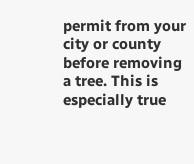permit from your city or county before removing a tree. This is especially true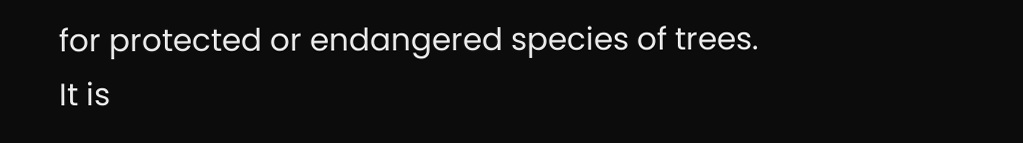for protected or endangered species of trees. It is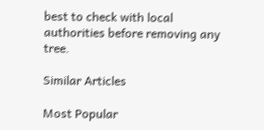best to check with local authorities before removing any tree.

Similar Articles

Most Popular